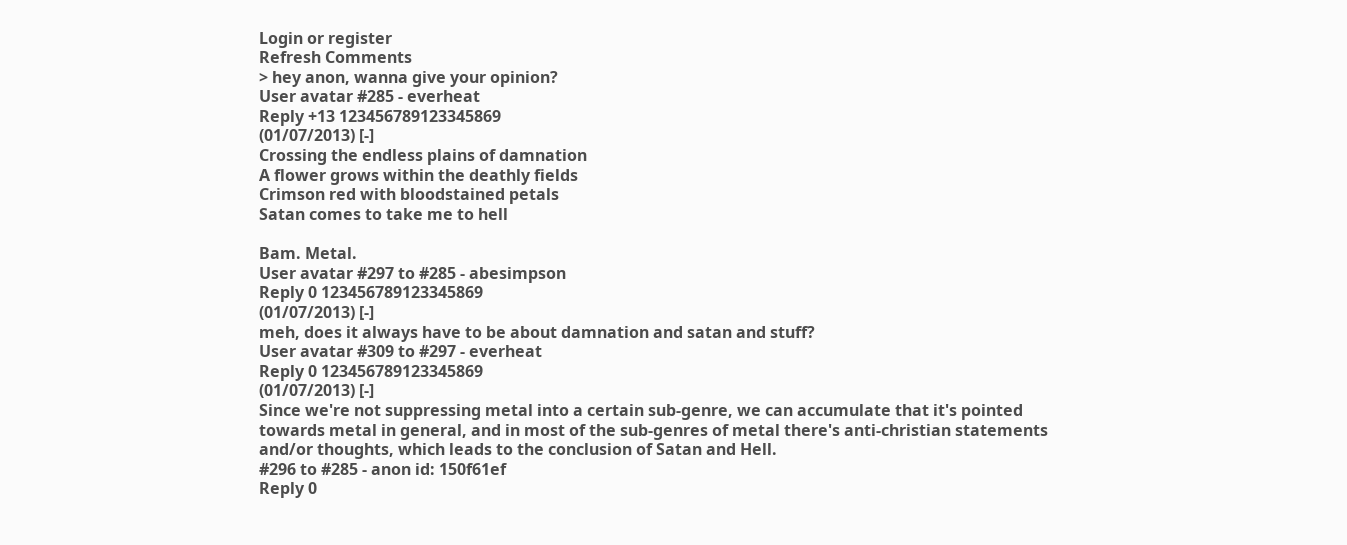Login or register
Refresh Comments
> hey anon, wanna give your opinion?
User avatar #285 - everheat
Reply +13 123456789123345869
(01/07/2013) [-]
Crossing the endless plains of damnation
A flower grows within the deathly fields
Crimson red with bloodstained petals
Satan comes to take me to hell

Bam. Metal.
User avatar #297 to #285 - abesimpson
Reply 0 123456789123345869
(01/07/2013) [-]
meh, does it always have to be about damnation and satan and stuff?
User avatar #309 to #297 - everheat
Reply 0 123456789123345869
(01/07/2013) [-]
Since we're not suppressing metal into a certain sub-genre, we can accumulate that it's pointed towards metal in general, and in most of the sub-genres of metal there's anti-christian statements and/or thoughts, which leads to the conclusion of Satan and Hell.
#296 to #285 - anon id: 150f61ef
Reply 0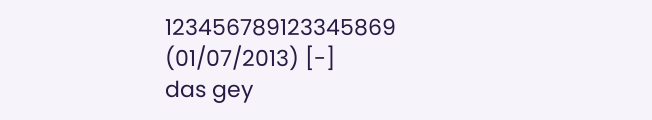123456789123345869
(01/07/2013) [-]
das gey